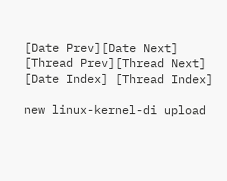[Date Prev][Date Next] [Thread Prev][Thread Next] [Date Index] [Thread Index]

new linux-kernel-di upload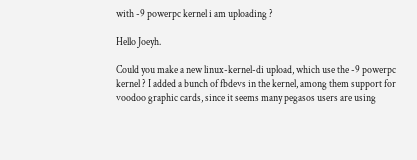with -9 powerpc kernel i am uploading ?

Hello Joeyh.

Could you make a new linux-kernel-di upload, which use the -9 powerpc
kernel ? I added a bunch of fbdevs in the kernel, among them support for
voodoo graphic cards, since it seems many pegasos users are using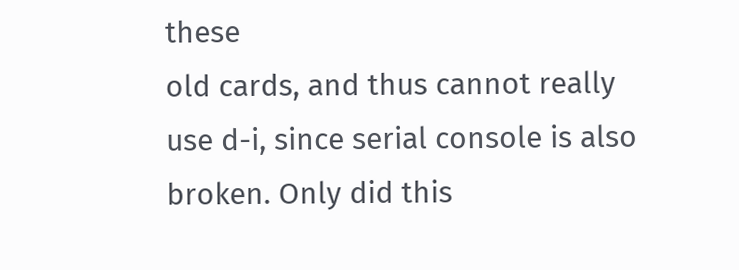these
old cards, and thus cannot really use d-i, since serial console is also
broken. Only did this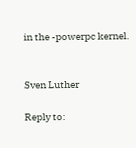in the -powerpc kernel.


Sven Luther

Reply to: